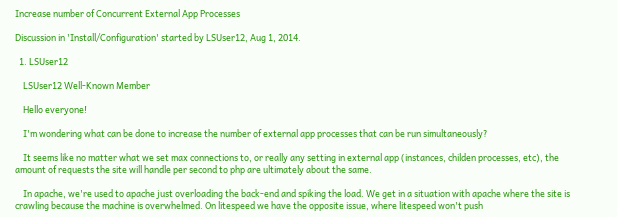Increase number of Concurrent External App Processes

Discussion in 'Install/Configuration' started by LSUser12, Aug 1, 2014.

  1. LSUser12

    LSUser12 Well-Known Member

    Hello everyone!

    I'm wondering what can be done to increase the number of external app processes that can be run simultaneously?

    It seems like no matter what we set max connections to, or really any setting in external app (instances, childen processes, etc), the amount of requests the site will handle per second to php are ultimately about the same.

    In apache, we're used to apache just overloading the back-end and spiking the load. We get in a situation with apache where the site is crawling because the machine is overwhelmed. On litespeed we have the opposite issue, where litespeed won't push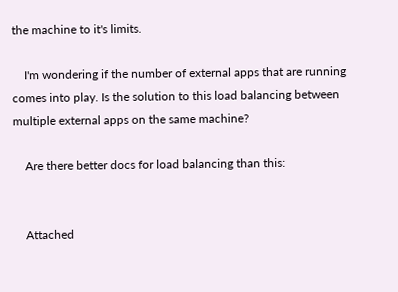the machine to it's limits.

    I'm wondering if the number of external apps that are running comes into play. Is the solution to this load balancing between multiple external apps on the same machine?

    Are there better docs for load balancing than this:


    Attached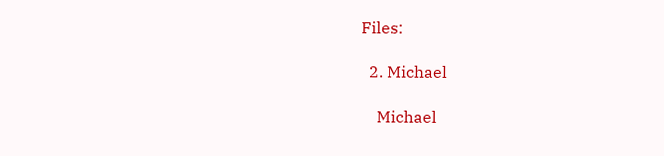Files:

  2. Michael

    Michael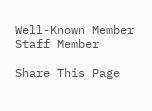Well-Known Member Staff Member

Share This Page